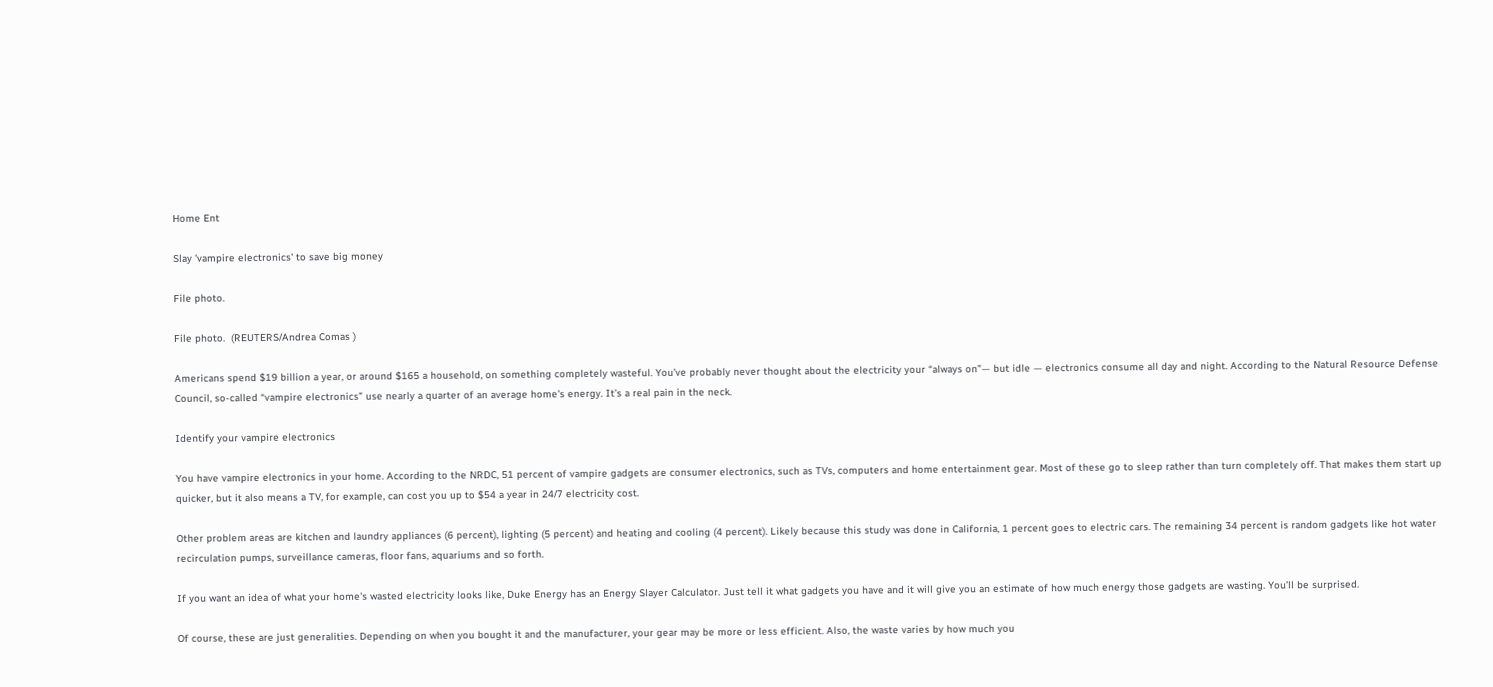Home Ent

Slay 'vampire electronics' to save big money

File photo.

File photo.  (REUTERS/Andrea Comas )

Americans spend $19 billion a year, or around $165 a household, on something completely wasteful. You’ve probably never thought about the electricity your “always on”— but idle — electronics consume all day and night. According to the Natural Resource Defense Council, so-called “vampire electronics” use nearly a quarter of an average home's energy. It’s a real pain in the neck.

Identify your vampire electronics

You have vampire electronics in your home. According to the NRDC, 51 percent of vampire gadgets are consumer electronics, such as TVs, computers and home entertainment gear. Most of these go to sleep rather than turn completely off. That makes them start up quicker, but it also means a TV, for example, can cost you up to $54 a year in 24/7 electricity cost.

Other problem areas are kitchen and laundry appliances (6 percent), lighting (5 percent) and heating and cooling (4 percent). Likely because this study was done in California, 1 percent goes to electric cars. The remaining 34 percent is random gadgets like hot water recirculation pumps, surveillance cameras, floor fans, aquariums and so forth.

If you want an idea of what your home's wasted electricity looks like, Duke Energy has an Energy Slayer Calculator. Just tell it what gadgets you have and it will give you an estimate of how much energy those gadgets are wasting. You’ll be surprised.

Of course, these are just generalities. Depending on when you bought it and the manufacturer, your gear may be more or less efficient. Also, the waste varies by how much you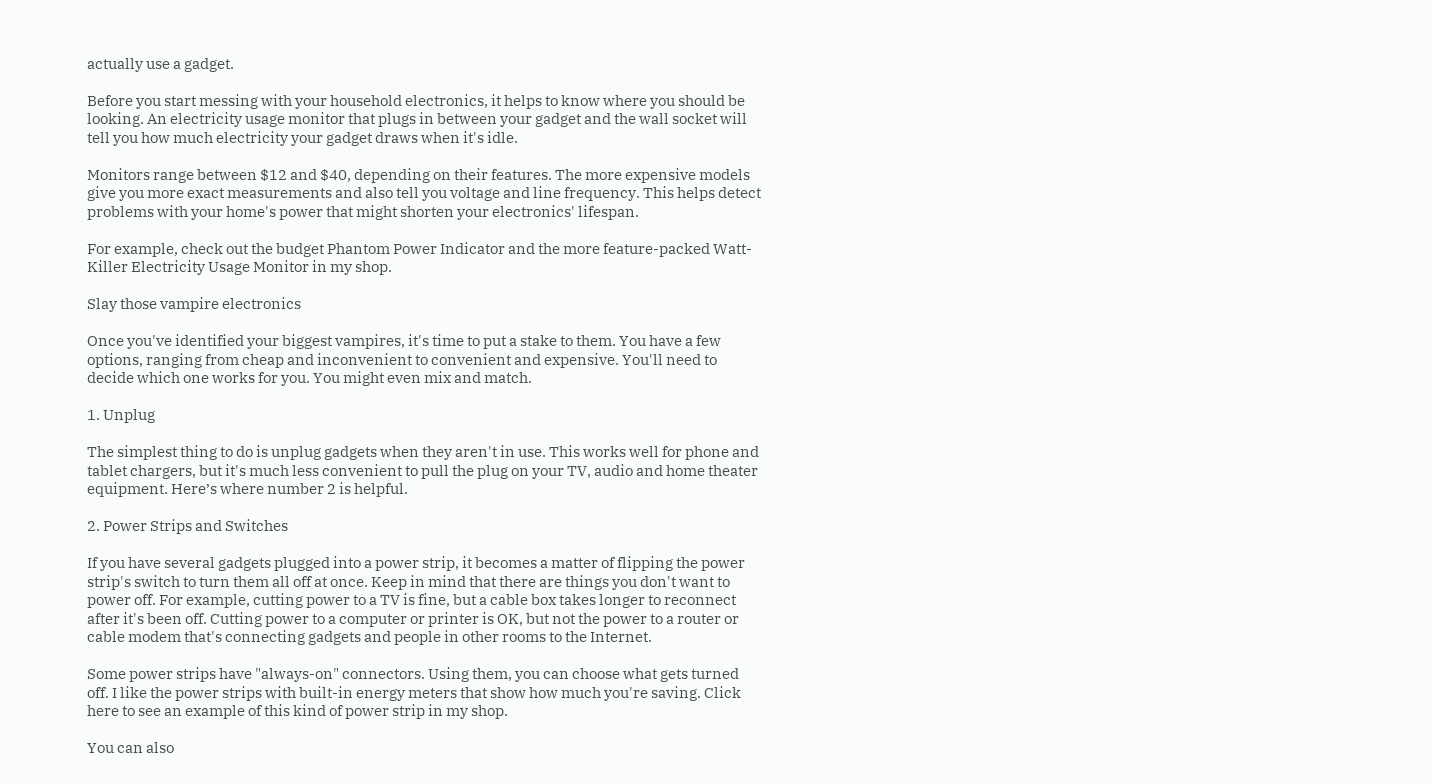actually use a gadget.

Before you start messing with your household electronics, it helps to know where you should be looking. An electricity usage monitor that plugs in between your gadget and the wall socket will tell you how much electricity your gadget draws when it's idle.

Monitors range between $12 and $40, depending on their features. The more expensive models give you more exact measurements and also tell you voltage and line frequency. This helps detect problems with your home's power that might shorten your electronics' lifespan.

For example, check out the budget Phantom Power Indicator and the more feature-packed Watt-Killer Electricity Usage Monitor in my shop.

Slay those vampire electronics

Once you've identified your biggest vampires, it's time to put a stake to them. You have a few options, ranging from cheap and inconvenient to convenient and expensive. You'll need to decide which one works for you. You might even mix and match.

1. Unplug

The simplest thing to do is unplug gadgets when they aren't in use. This works well for phone and tablet chargers, but it's much less convenient to pull the plug on your TV, audio and home theater equipment. Here’s where number 2 is helpful.

2. Power Strips and Switches

If you have several gadgets plugged into a power strip, it becomes a matter of flipping the power strip's switch to turn them all off at once. Keep in mind that there are things you don't want to power off. For example, cutting power to a TV is fine, but a cable box takes longer to reconnect after it's been off. Cutting power to a computer or printer is OK, but not the power to a router or cable modem that's connecting gadgets and people in other rooms to the Internet.

Some power strips have "always-on" connectors. Using them, you can choose what gets turned off. I like the power strips with built-in energy meters that show how much you're saving. Click here to see an example of this kind of power strip in my shop.

You can also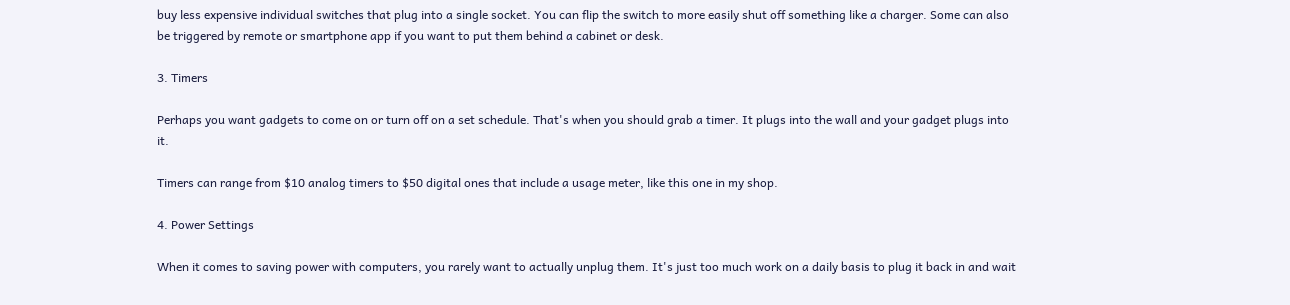buy less expensive individual switches that plug into a single socket. You can flip the switch to more easily shut off something like a charger. Some can also be triggered by remote or smartphone app if you want to put them behind a cabinet or desk.

3. Timers

Perhaps you want gadgets to come on or turn off on a set schedule. That's when you should grab a timer. It plugs into the wall and your gadget plugs into it.

Timers can range from $10 analog timers to $50 digital ones that include a usage meter, like this one in my shop.

4. Power Settings

When it comes to saving power with computers, you rarely want to actually unplug them. It's just too much work on a daily basis to plug it back in and wait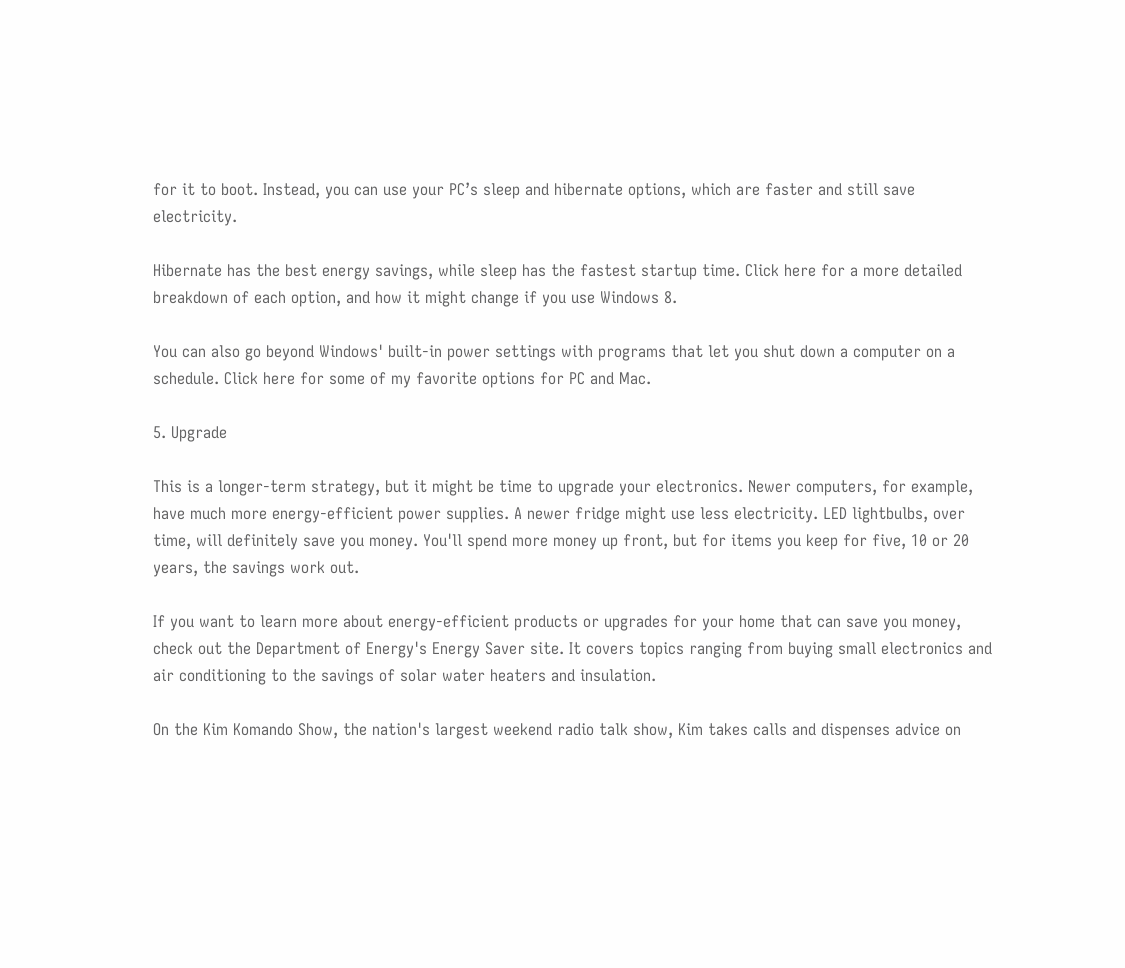for it to boot. Instead, you can use your PC’s sleep and hibernate options, which are faster and still save electricity.

Hibernate has the best energy savings, while sleep has the fastest startup time. Click here for a more detailed breakdown of each option, and how it might change if you use Windows 8.

You can also go beyond Windows' built-in power settings with programs that let you shut down a computer on a schedule. Click here for some of my favorite options for PC and Mac.

5. Upgrade

This is a longer-term strategy, but it might be time to upgrade your electronics. Newer computers, for example, have much more energy-efficient power supplies. A newer fridge might use less electricity. LED lightbulbs, over time, will definitely save you money. You'll spend more money up front, but for items you keep for five, 10 or 20 years, the savings work out.

If you want to learn more about energy-efficient products or upgrades for your home that can save you money, check out the Department of Energy's Energy Saver site. It covers topics ranging from buying small electronics and air conditioning to the savings of solar water heaters and insulation.

On the Kim Komando Show, the nation's largest weekend radio talk show, Kim takes calls and dispenses advice on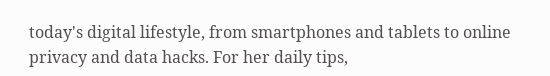today's digital lifestyle, from smartphones and tablets to online privacy and data hacks. For her daily tips,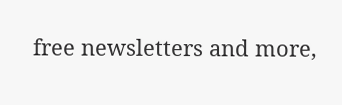free newsletters and more,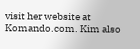visit her website at Komando.com. Kim also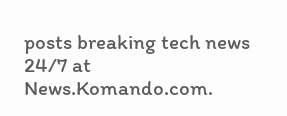posts breaking tech news 24/7 at News.Komando.com.